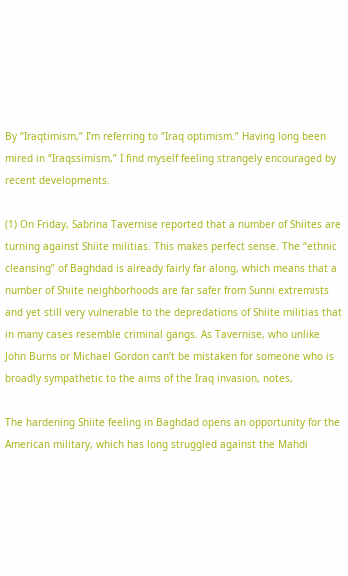By “Iraqtimism,” I’m referring to “Iraq optimism.” Having long been mired in “Iraqssimism,” I find myself feeling strangely encouraged by recent developments.

(1) On Friday, Sabrina Tavernise reported that a number of Shiites are turning against Shiite militias. This makes perfect sense. The “ethnic cleansing” of Baghdad is already fairly far along, which means that a number of Shiite neighborhoods are far safer from Sunni extremists and yet still very vulnerable to the depredations of Shiite militias that in many cases resemble criminal gangs. As Tavernise, who unlike John Burns or Michael Gordon can’t be mistaken for someone who is broadly sympathetic to the aims of the Iraq invasion, notes,

The hardening Shiite feeling in Baghdad opens an opportunity for the American military, which has long struggled against the Mahdi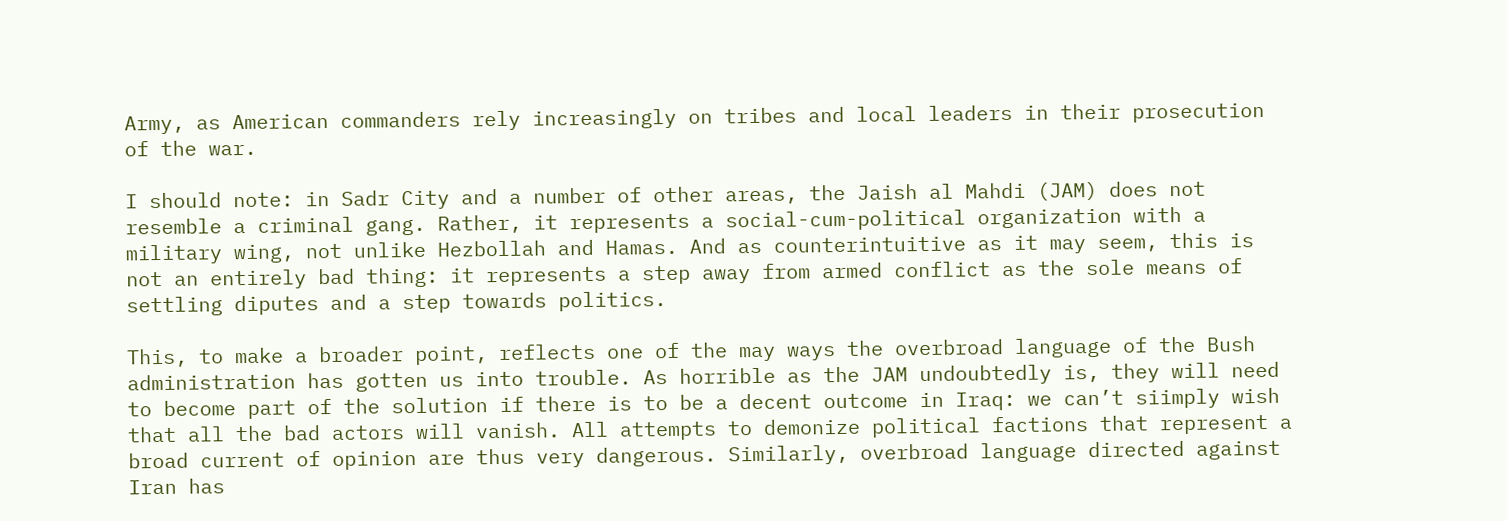Army, as American commanders rely increasingly on tribes and local leaders in their prosecution of the war.

I should note: in Sadr City and a number of other areas, the Jaish al Mahdi (JAM) does not resemble a criminal gang. Rather, it represents a social-cum-political organization with a military wing, not unlike Hezbollah and Hamas. And as counterintuitive as it may seem, this is not an entirely bad thing: it represents a step away from armed conflict as the sole means of settling diputes and a step towards politics.

This, to make a broader point, reflects one of the may ways the overbroad language of the Bush administration has gotten us into trouble. As horrible as the JAM undoubtedly is, they will need to become part of the solution if there is to be a decent outcome in Iraq: we can’t siimply wish that all the bad actors will vanish. All attempts to demonize political factions that represent a broad current of opinion are thus very dangerous. Similarly, overbroad language directed against Iran has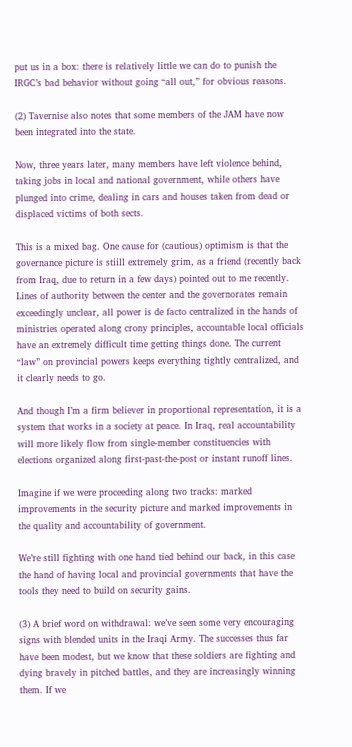put us in a box: there is relatively little we can do to punish the IRGC’s bad behavior without going “all out,” for obvious reasons.

(2) Tavernise also notes that some members of the JAM have now been integrated into the state.

Now, three years later, many members have left violence behind, taking jobs in local and national government, while others have plunged into crime, dealing in cars and houses taken from dead or displaced victims of both sects.

This is a mixed bag. One cause for (cautious) optimism is that the governance picture is stiill extremely grim, as a friend (recently back from Iraq, due to return in a few days) pointed out to me recently. Lines of authority between the center and the governorates remain exceedingly unclear, all power is de facto centralized in the hands of ministries operated along crony principles, accountable local officials have an extremely difficult time getting things done. The current “law” on provincial powers keeps everything tightly centralized, and it clearly needs to go.

And though I’m a firm believer in proportional representation, it is a system that works in a society at peace. In Iraq, real accountability will more likely flow from single-member constituencies with elections organized along first-past-the-post or instant runoff lines.

Imagine if we were proceeding along two tracks: marked improvements in the security picture and marked improvements in the quality and accountability of government.

We’re still fighting with one hand tied behind our back, in this case the hand of having local and provincial governments that have the tools they need to build on security gains.

(3) A brief word on withdrawal: we’ve seen some very encouraging signs with blended units in the Iraqi Army. The successes thus far have been modest, but we know that these soldiers are fighting and dying bravely in pitched battles, and they are increasingly winning them. If we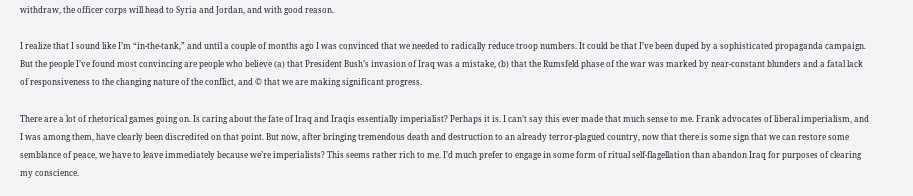withdraw, the officer corps will head to Syria and Jordan, and with good reason.

I realize that I sound like I’m “in-the-tank,” and until a couple of months ago I was convinced that we needed to radically reduce troop numbers. It could be that I’ve been duped by a sophisticated propaganda campaign. But the people I’ve found most convincing are people who believe (a) that President Bush’s invasion of Iraq was a mistake, (b) that the Rumsfeld phase of the war was marked by near-constant blunders and a fatal lack of responsiveness to the changing nature of the conflict, and © that we are making significant progress.

There are a lot of rhetorical games going on. Is caring about the fate of Iraq and Iraqis essentially imperialist? Perhaps it is. I can’t say this ever made that much sense to me. Frank advocates of liberal imperialism, and I was among them, have clearly been discredited on that point. But now, after bringing tremendous death and destruction to an already terror-plagued country, now that there is some sign that we can restore some semblance of peace, we have to leave immediately because we’re imperialists? This seems rather rich to me. I’d much prefer to engage in some form of ritual self-flagellation than abandon Iraq for purposes of clearing my conscience.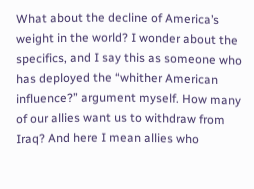What about the decline of America’s weight in the world? I wonder about the specifics, and I say this as someone who has deployed the “whither American influence?” argument myself. How many of our allies want us to withdraw from Iraq? And here I mean allies who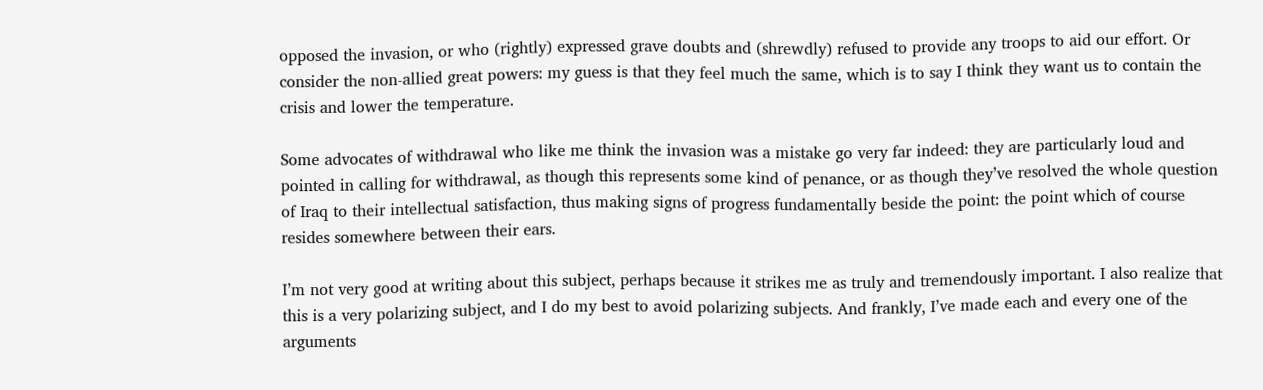opposed the invasion, or who (rightly) expressed grave doubts and (shrewdly) refused to provide any troops to aid our effort. Or consider the non-allied great powers: my guess is that they feel much the same, which is to say I think they want us to contain the crisis and lower the temperature.

Some advocates of withdrawal who like me think the invasion was a mistake go very far indeed: they are particularly loud and pointed in calling for withdrawal, as though this represents some kind of penance, or as though they’ve resolved the whole question of Iraq to their intellectual satisfaction, thus making signs of progress fundamentally beside the point: the point which of course resides somewhere between their ears.

I’m not very good at writing about this subject, perhaps because it strikes me as truly and tremendously important. I also realize that this is a very polarizing subject, and I do my best to avoid polarizing subjects. And frankly, I’ve made each and every one of the arguments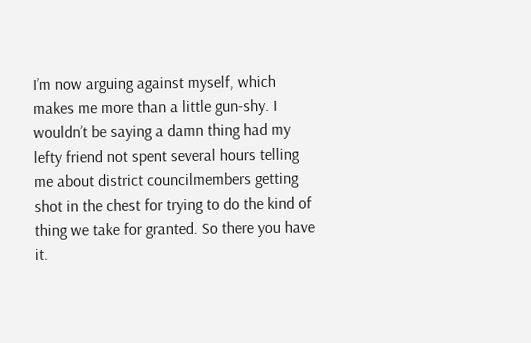I’m now arguing against myself, which makes me more than a little gun-shy. I wouldn’t be saying a damn thing had my lefty friend not spent several hours telling me about district councilmembers getting shot in the chest for trying to do the kind of thing we take for granted. So there you have it.